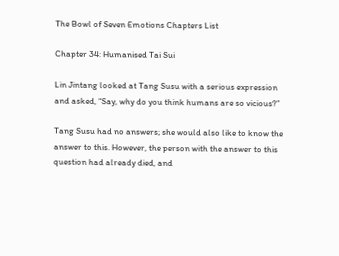The Bowl of Seven Emotions Chapters List

Chapter 34: Humanised Tai Sui

Lin Jintang looked at Tang Susu with a serious expression and asked, “Say, why do you think humans are so vicious?”

Tang Susu had no answers; she would also like to know the answer to this. However, the person with the answer to this question had already died, and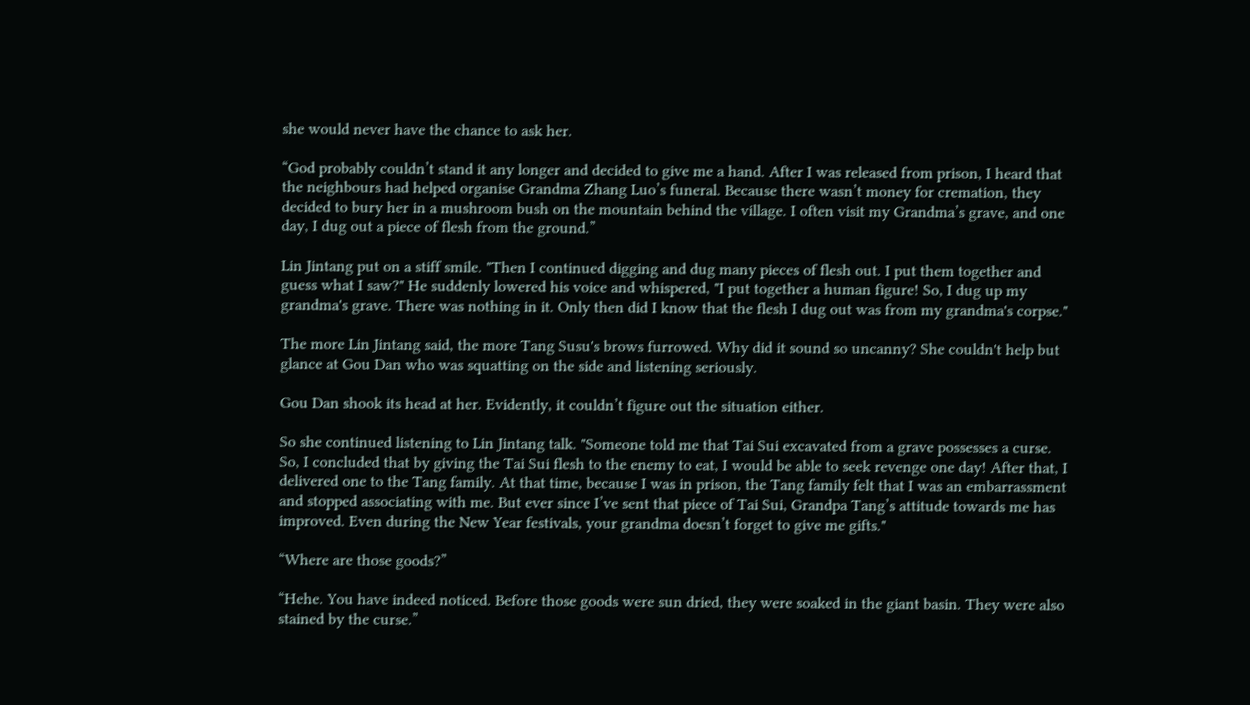she would never have the chance to ask her.

“God probably couldn’t stand it any longer and decided to give me a hand. After I was released from prison, I heard that the neighbours had helped organise Grandma Zhang Luo’s funeral. Because there wasn’t money for cremation, they decided to bury her in a mushroom bush on the mountain behind the village. I often visit my Grandma’s grave, and one day, I dug out a piece of flesh from the ground.”

Lin Jintang put on a stiff smile. "Then I continued digging and dug many pieces of flesh out. I put them together and guess what I saw?" He suddenly lowered his voice and whispered, "I put together a human figure! So, I dug up my grandma's grave. There was nothing in it. Only then did I know that the flesh I dug out was from my grandma's corpse."

The more Lin Jintang said, the more Tang Susu's brows furrowed. Why did it sound so uncanny? She couldn't help but glance at Gou Dan who was squatting on the side and listening seriously.

Gou Dan shook its head at her. Evidently, it couldn’t figure out the situation either.

So she continued listening to Lin Jintang talk. "Someone told me that Tai Sui excavated from a grave possesses a curse. So, I concluded that by giving the Tai Sui flesh to the enemy to eat, I would be able to seek revenge one day! After that, I delivered one to the Tang family. At that time, because I was in prison, the Tang family felt that I was an embarrassment and stopped associating with me. But ever since I’ve sent that piece of Tai Sui, Grandpa Tang’s attitude towards me has improved. Even during the New Year festivals, your grandma doesn’t forget to give me gifts."

“Where are those goods?”

“Hehe. You have indeed noticed. Before those goods were sun dried, they were soaked in the giant basin. They were also stained by the curse.”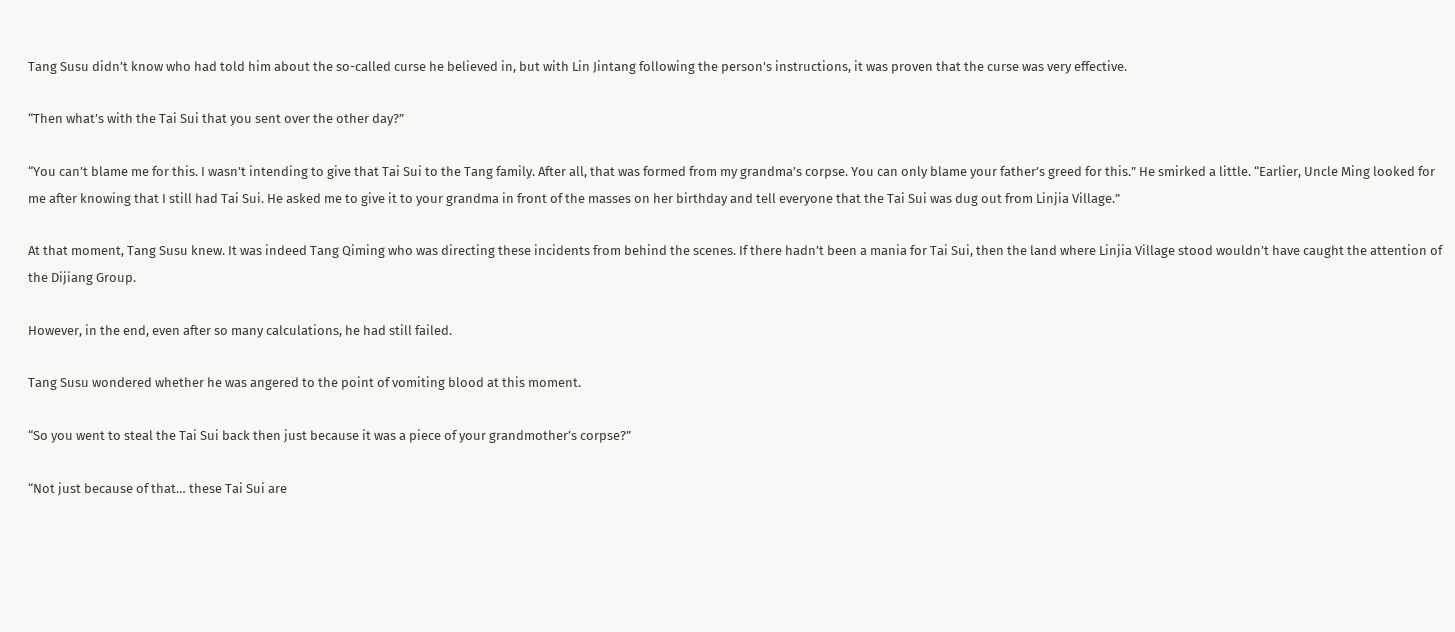Tang Susu didn’t know who had told him about the so-called curse he believed in, but with Lin Jintang following the person's instructions, it was proven that the curse was very effective.

“Then what’s with the Tai Sui that you sent over the other day?”

“You can’t blame me for this. I wasn’t intending to give that Tai Sui to the Tang family. After all, that was formed from my grandma’s corpse. You can only blame your father’s greed for this.” He smirked a little. “Earlier, Uncle Ming looked for me after knowing that I still had Tai Sui. He asked me to give it to your grandma in front of the masses on her birthday and tell everyone that the Tai Sui was dug out from Linjia Village.”

At that moment, Tang Susu knew. It was indeed Tang Qiming who was directing these incidents from behind the scenes. If there hadn’t been a mania for Tai Sui, then the land where Linjia Village stood wouldn’t have caught the attention of the Dijiang Group.

However, in the end, even after so many calculations, he had still failed.

Tang Susu wondered whether he was angered to the point of vomiting blood at this moment.

“So you went to steal the Tai Sui back then just because it was a piece of your grandmother’s corpse?”

“Not just because of that… these Tai Sui are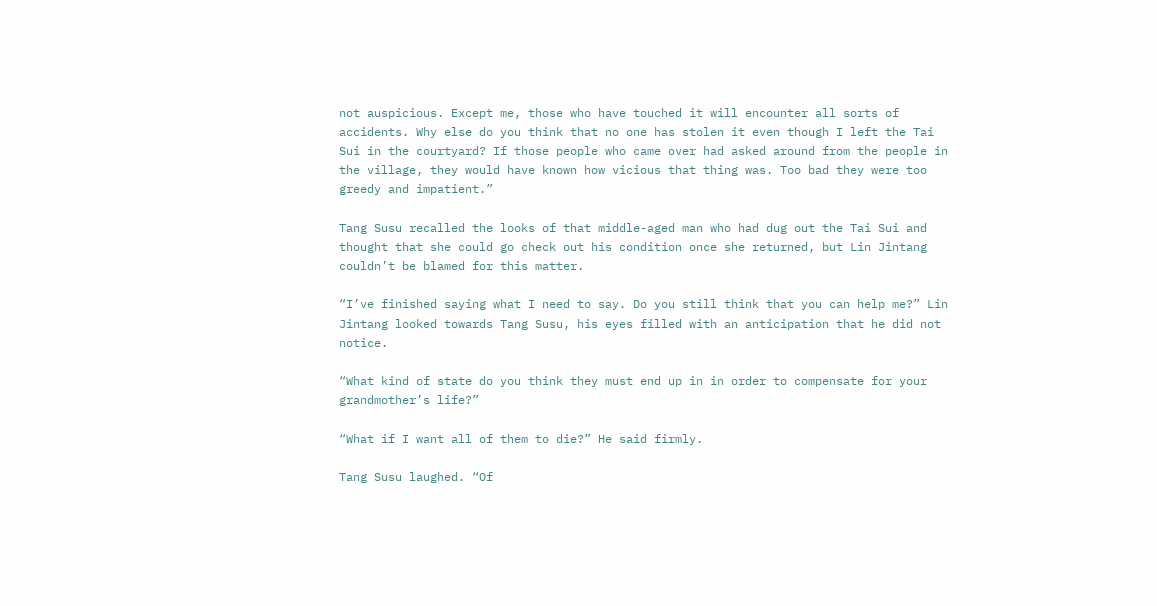not auspicious. Except me, those who have touched it will encounter all sorts of accidents. Why else do you think that no one has stolen it even though I left the Tai Sui in the courtyard? If those people who came over had asked around from the people in the village, they would have known how vicious that thing was. Too bad they were too greedy and impatient.”

Tang Susu recalled the looks of that middle-aged man who had dug out the Tai Sui and thought that she could go check out his condition once she returned, but Lin Jintang couldn’t be blamed for this matter.

“I’ve finished saying what I need to say. Do you still think that you can help me?” Lin Jintang looked towards Tang Susu, his eyes filled with an anticipation that he did not notice.

“What kind of state do you think they must end up in in order to compensate for your grandmother’s life?”

“What if I want all of them to die?” He said firmly.

Tang Susu laughed. “Of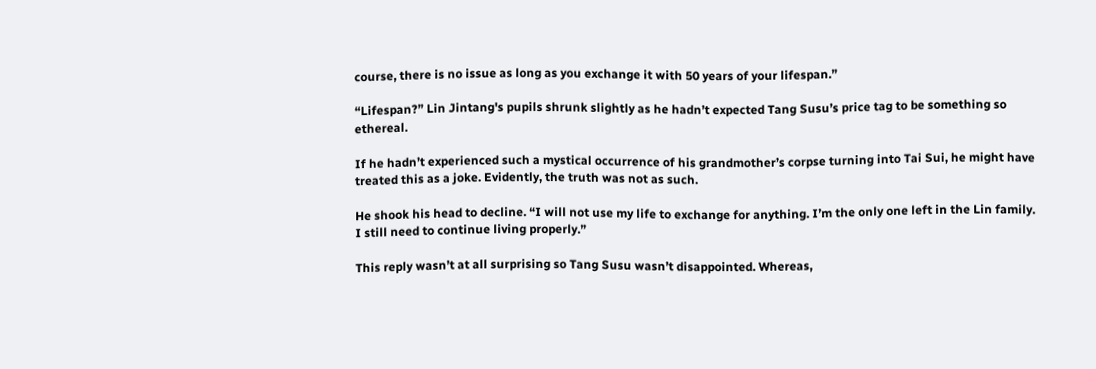course, there is no issue as long as you exchange it with 50 years of your lifespan.”

“Lifespan?” Lin Jintang's pupils shrunk slightly as he hadn’t expected Tang Susu’s price tag to be something so ethereal.

If he hadn’t experienced such a mystical occurrence of his grandmother’s corpse turning into Tai Sui, he might have treated this as a joke. Evidently, the truth was not as such.

He shook his head to decline. “I will not use my life to exchange for anything. I’m the only one left in the Lin family. I still need to continue living properly.”

This reply wasn’t at all surprising so Tang Susu wasn’t disappointed. Whereas,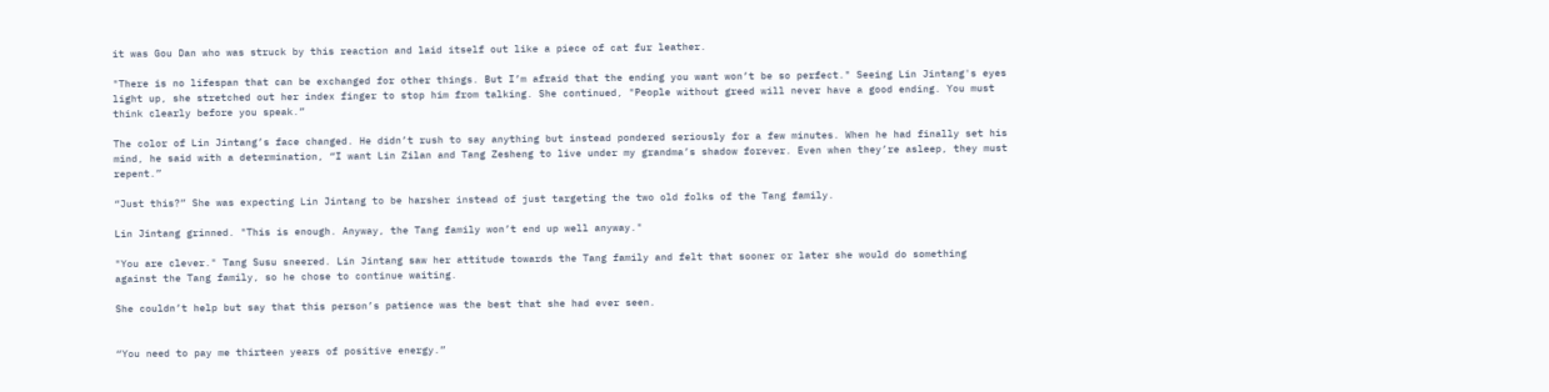it was Gou Dan who was struck by this reaction and laid itself out like a piece of cat fur leather.

"There is no lifespan that can be exchanged for other things. But I’m afraid that the ending you want won’t be so perfect." Seeing Lin Jintang's eyes light up, she stretched out her index finger to stop him from talking. She continued, "People without greed will never have a good ending. You must think clearly before you speak.”

The color of Lin Jintang’s face changed. He didn’t rush to say anything but instead pondered seriously for a few minutes. When he had finally set his mind, he said with a determination, “I want Lin Zilan and Tang Zesheng to live under my grandma’s shadow forever. Even when they’re asleep, they must repent.”

“Just this?” She was expecting Lin Jintang to be harsher instead of just targeting the two old folks of the Tang family.

Lin Jintang grinned. "This is enough. Anyway, the Tang family won’t end up well anyway."

"You are clever." Tang Susu sneered. Lin Jintang saw her attitude towards the Tang family and felt that sooner or later she would do something against the Tang family, so he chose to continue waiting.

She couldn’t help but say that this person’s patience was the best that she had ever seen.


“You need to pay me thirteen years of positive energy.”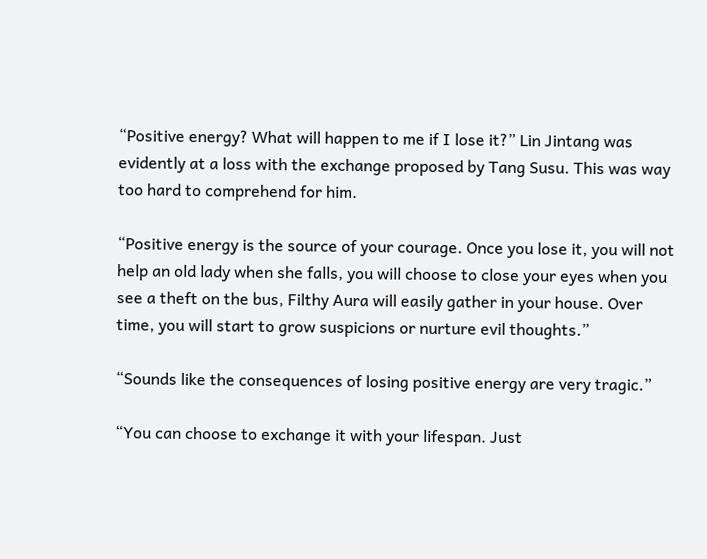“Positive energy? What will happen to me if I lose it?” Lin Jintang was evidently at a loss with the exchange proposed by Tang Susu. This was way too hard to comprehend for him.

“Positive energy is the source of your courage. Once you lose it, you will not help an old lady when she falls, you will choose to close your eyes when you see a theft on the bus, Filthy Aura will easily gather in your house. Over time, you will start to grow suspicions or nurture evil thoughts.”

“Sounds like the consequences of losing positive energy are very tragic.”

“You can choose to exchange it with your lifespan. Just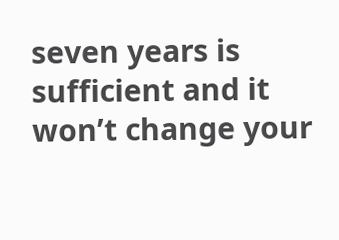seven years is sufficient and it won’t change your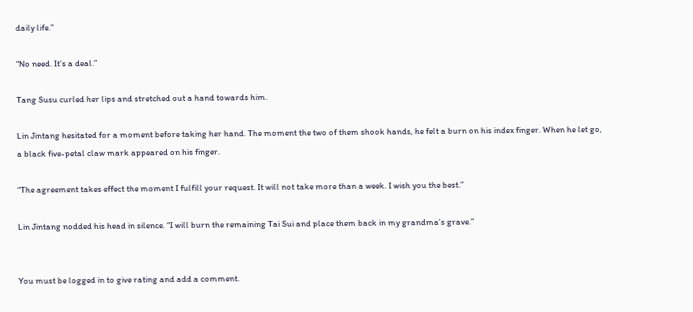daily life.”

“No need. It’s a deal.”

Tang Susu curled her lips and stretched out a hand towards him.

Lin Jintang hesitated for a moment before taking her hand. The moment the two of them shook hands, he felt a burn on his index finger. When he let go, a black five-petal claw mark appeared on his finger.

“The agreement takes effect the moment I fulfill your request. It will not take more than a week. I wish you the best.”

Lin Jintang nodded his head in silence. “I will burn the remaining Tai Sui and place them back in my grandma’s grave.”


You must be logged in to give rating and add a comment.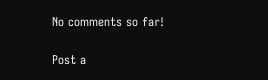No comments so far!

Post a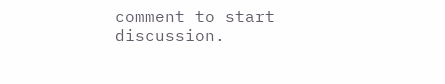comment to start discussion.